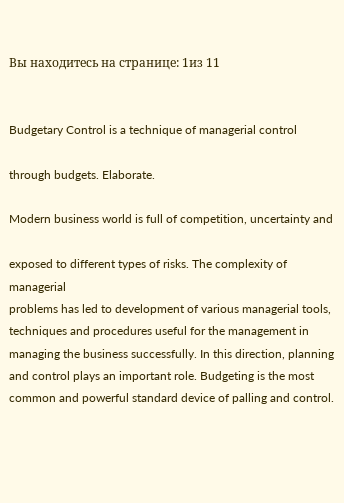Вы находитесь на странице: 1из 11


Budgetary Control is a technique of managerial control

through budgets. Elaborate.

Modern business world is full of competition, uncertainty and

exposed to different types of risks. The complexity of managerial
problems has led to development of various managerial tools,
techniques and procedures useful for the management in
managing the business successfully. In this direction, planning
and control plays an important role. Budgeting is the most
common and powerful standard device of palling and control.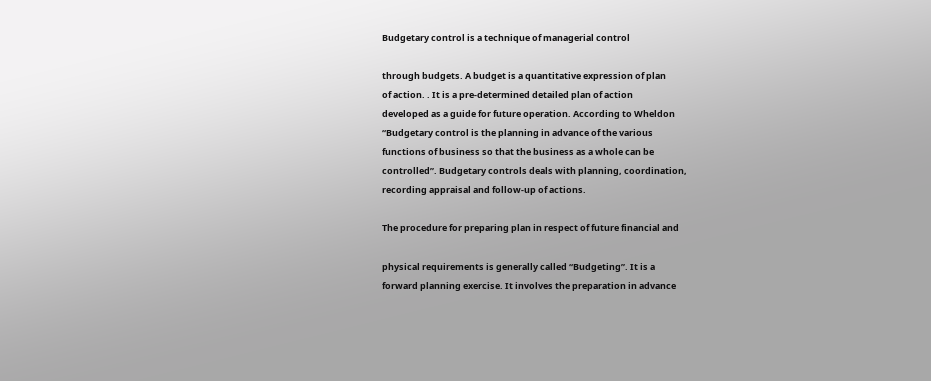Budgetary control is a technique of managerial control

through budgets. A budget is a quantitative expression of plan
of action. . It is a pre-determined detailed plan of action
developed as a guide for future operation. According to Wheldon
“Budgetary control is the planning in advance of the various
functions of business so that the business as a whole can be
controlled”. Budgetary controls deals with planning, coordination,
recording appraisal and follow-up of actions.

The procedure for preparing plan in respect of future financial and

physical requirements is generally called “Budgeting”. It is a
forward planning exercise. It involves the preparation in advance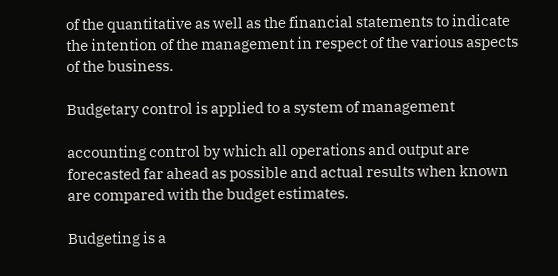of the quantitative as well as the financial statements to indicate
the intention of the management in respect of the various aspects
of the business.

Budgetary control is applied to a system of management

accounting control by which all operations and output are
forecasted far ahead as possible and actual results when known
are compared with the budget estimates.

Budgeting is a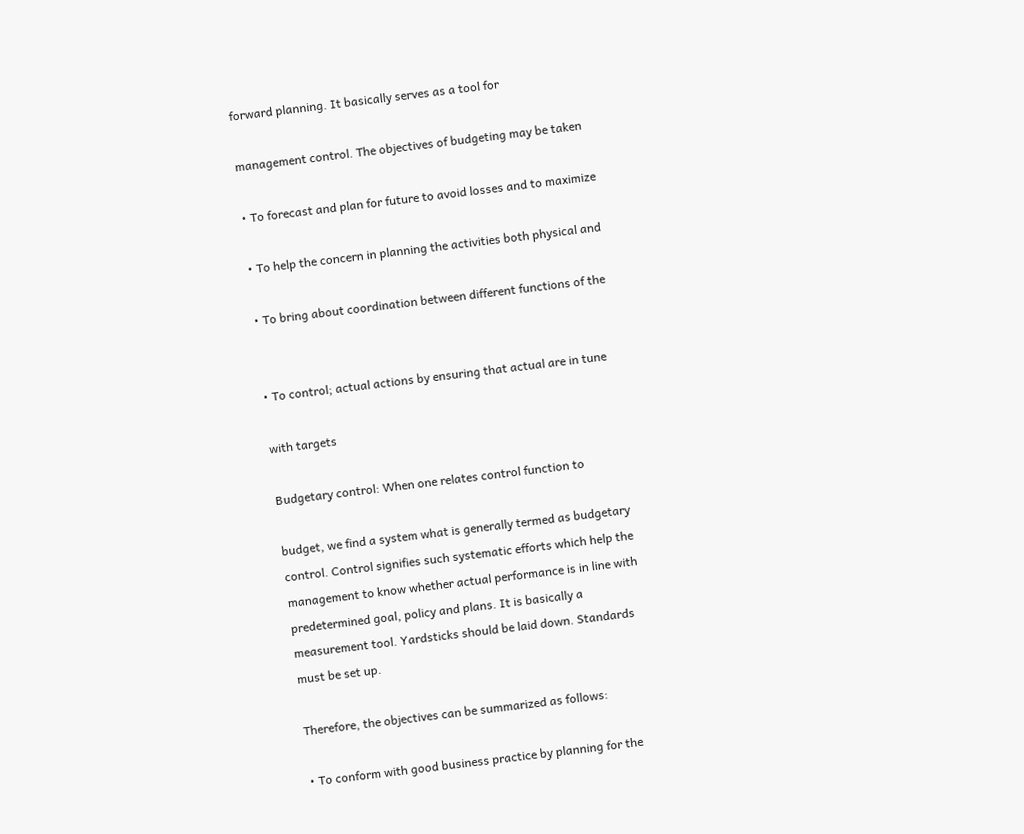forward planning. It basically serves as a tool for

management control. The objectives of budgeting may be taken

• To forecast and plan for future to avoid losses and to maximize

• To help the concern in planning the activities both physical and

• To bring about coordination between different functions of the


• To control; actual actions by ensuring that actual are in tune

with targets

Budgetary control: When one relates control function to

budget, we find a system what is generally termed as budgetary
control. Control signifies such systematic efforts which help the
management to know whether actual performance is in line with
predetermined goal, policy and plans. It is basically a
measurement tool. Yardsticks should be laid down. Standards
must be set up.

Therefore, the objectives can be summarized as follows:

• To conform with good business practice by planning for the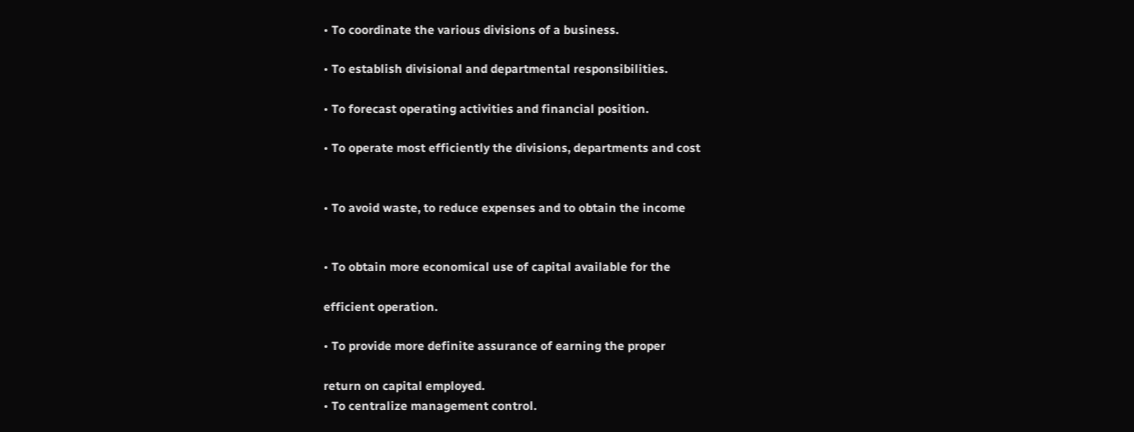• To coordinate the various divisions of a business.

• To establish divisional and departmental responsibilities.

• To forecast operating activities and financial position.

• To operate most efficiently the divisions, departments and cost


• To avoid waste, to reduce expenses and to obtain the income


• To obtain more economical use of capital available for the

efficient operation.

• To provide more definite assurance of earning the proper

return on capital employed.
• To centralize management control.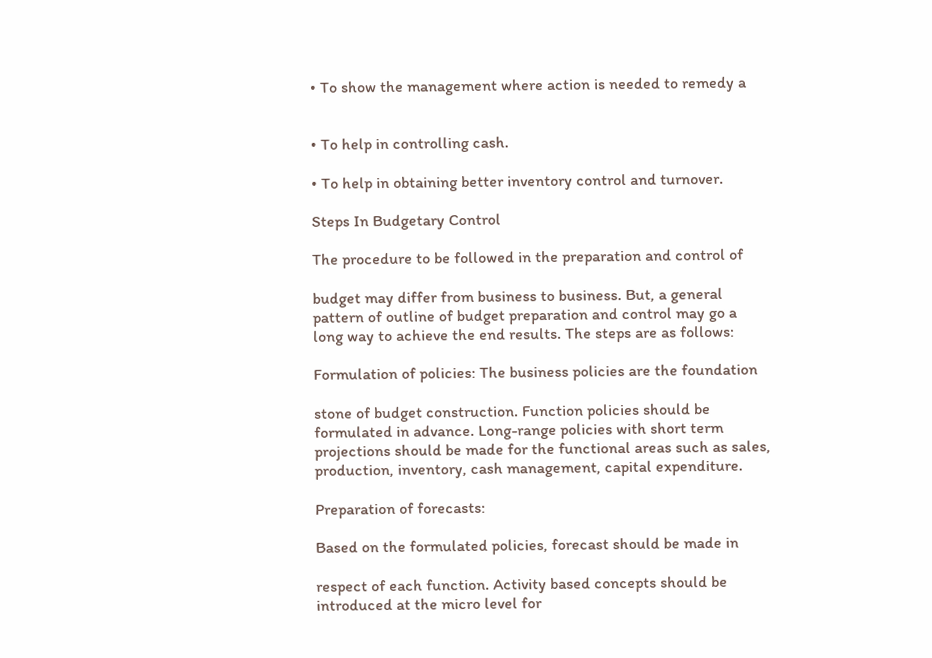• To show the management where action is needed to remedy a


• To help in controlling cash.

• To help in obtaining better inventory control and turnover.

Steps In Budgetary Control

The procedure to be followed in the preparation and control of

budget may differ from business to business. But, a general
pattern of outline of budget preparation and control may go a
long way to achieve the end results. The steps are as follows:

Formulation of policies: The business policies are the foundation

stone of budget construction. Function policies should be
formulated in advance. Long-range policies with short term
projections should be made for the functional areas such as sales,
production, inventory, cash management, capital expenditure.

Preparation of forecasts:

Based on the formulated policies, forecast should be made in

respect of each function. Activity based concepts should be
introduced at the micro level for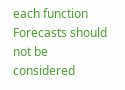each function Forecasts should
not be considered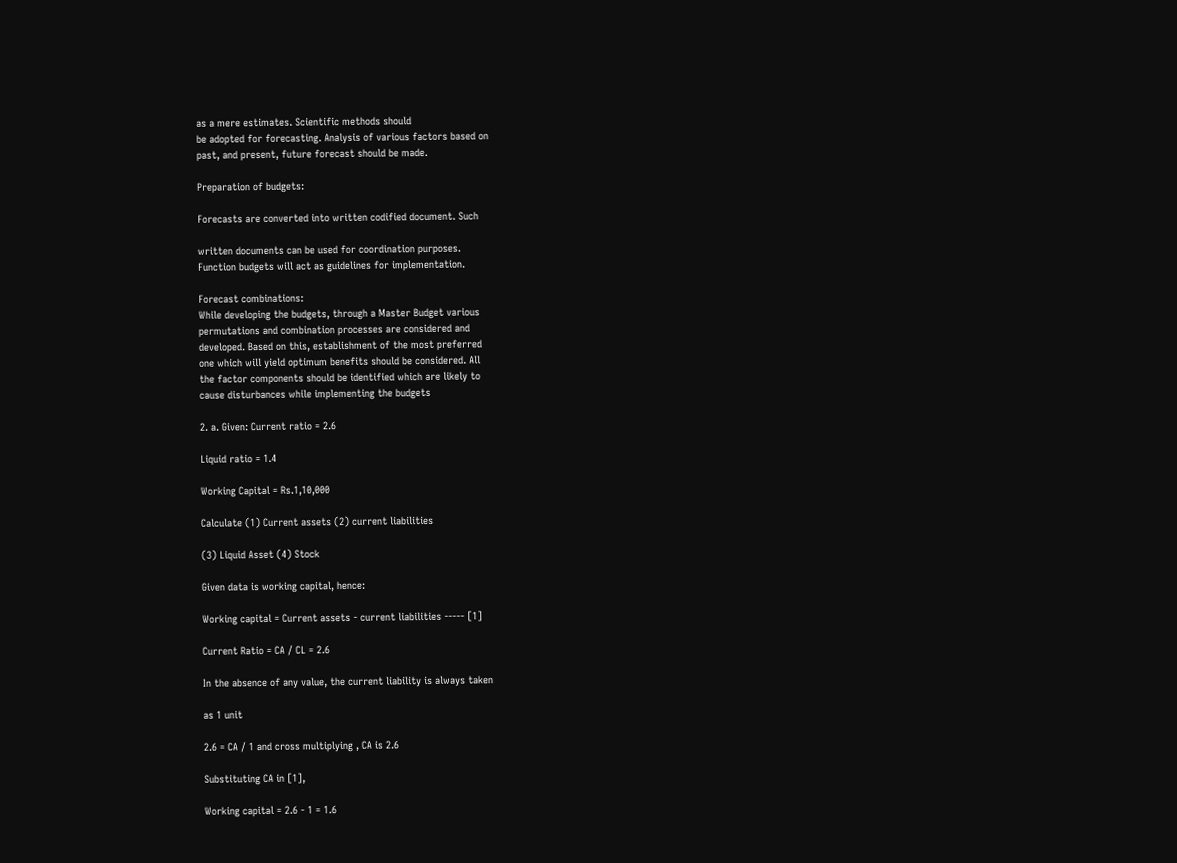as a mere estimates. Scientific methods should
be adopted for forecasting. Analysis of various factors based on
past, and present, future forecast should be made.

Preparation of budgets:

Forecasts are converted into written codified document. Such

written documents can be used for coordination purposes.
Function budgets will act as guidelines for implementation.

Forecast combinations:
While developing the budgets, through a Master Budget various
permutations and combination processes are considered and
developed. Based on this, establishment of the most preferred
one which will yield optimum benefits should be considered. All
the factor components should be identified which are likely to
cause disturbances while implementing the budgets

2. a. Given: Current ratio = 2.6

Liquid ratio = 1.4

Working Capital = Rs.1,10,000

Calculate (1) Current assets (2) current liabilities

(3) Liquid Asset (4) Stock

Given data is working capital, hence:

Working capital = Current assets - current liabilities ----- [1]

Current Ratio = CA / CL = 2.6

In the absence of any value, the current liability is always taken

as 1 unit

2.6 = CA / 1 and cross multiplying , CA is 2.6

Substituting CA in [1],

Working capital = 2.6 - 1 = 1.6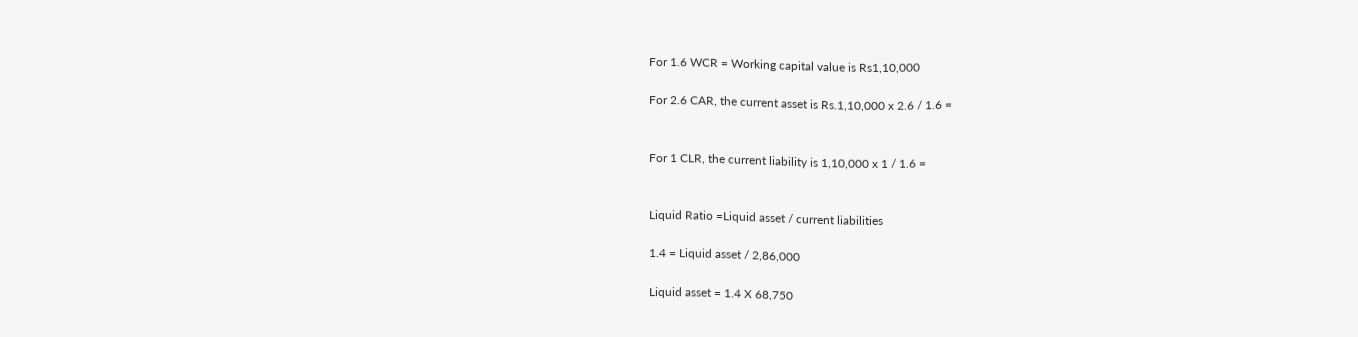For 1.6 WCR = Working capital value is Rs1,10,000

For 2.6 CAR, the current asset is Rs.1,10,000 x 2.6 / 1.6 =


For 1 CLR, the current liability is 1,10,000 x 1 / 1.6 =


Liquid Ratio =Liquid asset / current liabilities

1.4 = Liquid asset / 2,86,000

Liquid asset = 1.4 X 68,750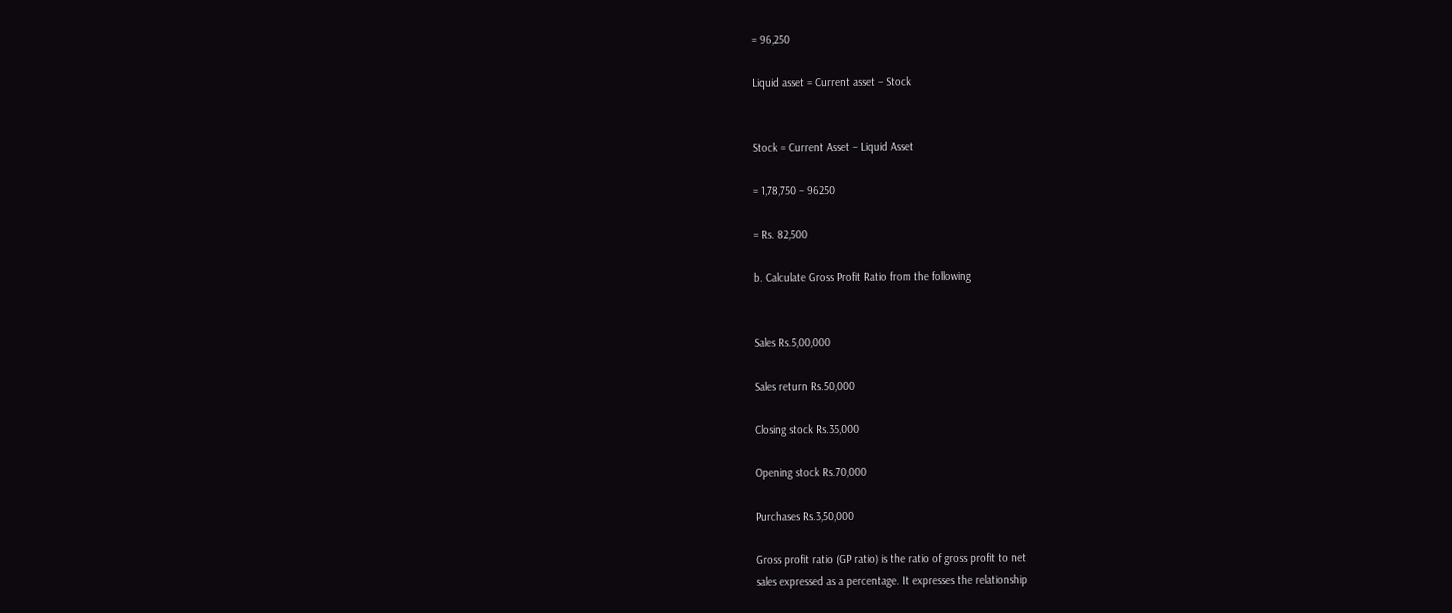= 96,250

Liquid asset = Current asset – Stock


Stock = Current Asset – Liquid Asset

= 1,78,750 – 96250

= Rs. 82,500

b. Calculate Gross Profit Ratio from the following


Sales Rs.5,00,000

Sales return Rs.50,000

Closing stock Rs.35,000

Opening stock Rs.70,000

Purchases Rs.3,50,000

Gross profit ratio (GP ratio) is the ratio of gross profit to net
sales expressed as a percentage. It expresses the relationship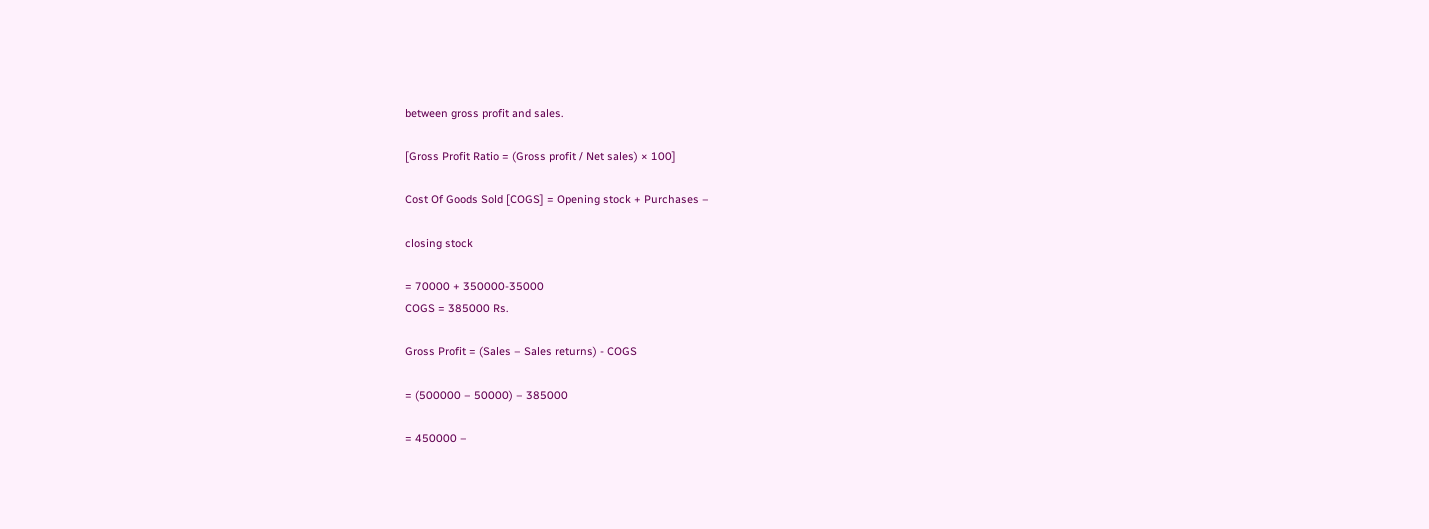between gross profit and sales.

[Gross Profit Ratio = (Gross profit / Net sales) × 100]

Cost Of Goods Sold [COGS] = Opening stock + Purchases –

closing stock

= 70000 + 350000-35000
COGS = 385000 Rs.

Gross Profit = (Sales – Sales returns) - COGS

= (500000 – 50000) – 385000

= 450000 –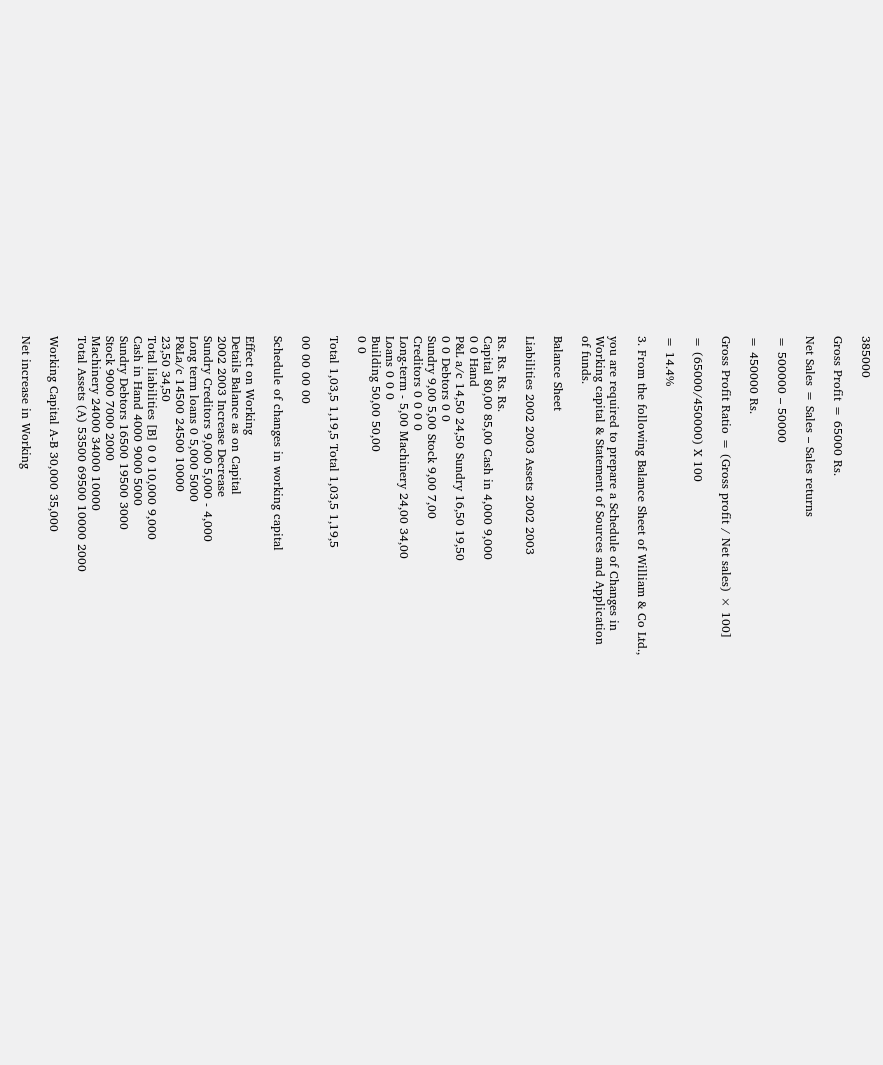385000

Gross Profit = 65000 Rs.

Net Sales = Sales – Sales returns

= 500000 – 50000

= 450000 Rs.

Gross Profit Ratio = (Gross profit / Net sales) × 100]

= (65000/450000) X 100

= 14.4%

3. From the following Balance Sheet of William & Co Ltd.,

you are required to prepare a Schedule of Changes in
Working capital & Statement of Sources and Application
of funds.

Balance Sheet

Liabilities 2002 2003 Assets 2002 2003

Rs. Rs. Rs. Rs.
Capital 80,00 85,00 Cash in 4,000 9,000
0 0 Hand
P&L a/c 14,50 24,50 Sundry 16,50 19,50
0 0 Debtors 0 0
Sundry 9,00 5,00 Stock 9,00 7,00
Creditors 0 0 0 0
Long-term - 5,00 Machinery 24,00 34,00
Loans 0 0 0
Building 50,00 50,00
0 0

Total 1,03,5 1,19,5 Total 1,03,5 1,19,5

00 00 00 00

Schedule of changes in working capital

Effect on Working
Details Balance as on Capital
2002 2003 Increase Decrease
Sundry Creditors 9,000 5,000 - 4,000
Long term loans 0 5,000 5000
P&La/c 14500 24500 10000
23,50 34,50
Total liabilities [B] 0 0 10,000 9,000
Cash in Hand 4000 9000 5000
Sundry Debtors 16500 19500 3000
Stock 9000 7000 2000
Machinery 24000 34000 10000
Total Assets (A) 53500 69500 10000 2000

Working Capital A-B 30,000 35,000

Net increase in Working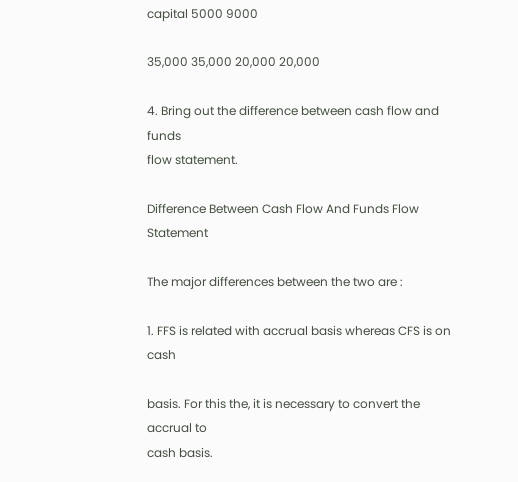capital 5000 9000

35,000 35,000 20,000 20,000

4. Bring out the difference between cash flow and funds
flow statement.

Difference Between Cash Flow And Funds Flow Statement

The major differences between the two are :

1. FFS is related with accrual basis whereas CFS is on cash

basis. For this the, it is necessary to convert the accrual to
cash basis.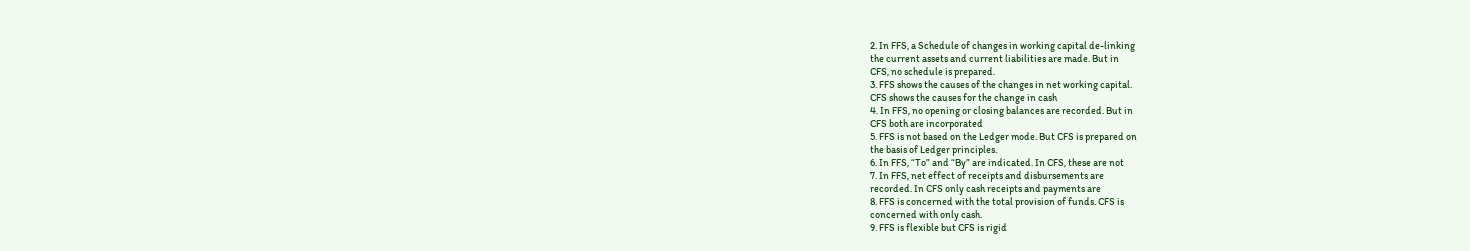2. In FFS, a Schedule of changes in working capital de-linking
the current assets and current liabilities are made. But in
CFS, no schedule is prepared.
3. FFS shows the causes of the changes in net working capital.
CFS shows the causes for the change in cash
4. In FFS, no opening or closing balances are recorded. But in
CFS both are incorporated
5. FFS is not based on the Ledger mode. But CFS is prepared on
the basis of Ledger principles.
6. In FFS, “To” and “By” are indicated. In CFS, these are not
7. In FFS, net effect of receipts and disbursements are
recorded. In CFS only cash receipts and payments are
8. FFS is concerned with the total provision of funds. CFS is
concerned with only cash.
9. FFS is flexible but CFS is rigid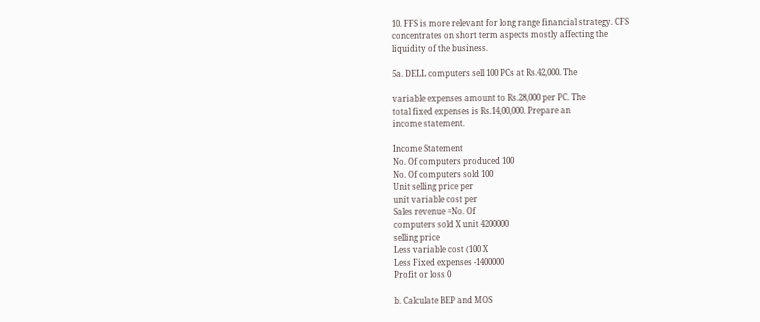10. FFS is more relevant for long range financial strategy. CFS
concentrates on short term aspects mostly affecting the
liquidity of the business.

5a. DELL computers sell 100 PCs at Rs.42,000. The

variable expenses amount to Rs.28,000 per PC. The
total fixed expenses is Rs.14,00,000. Prepare an
income statement.

Income Statement
No. Of computers produced 100
No. Of computers sold 100
Unit selling price per
unit variable cost per
Sales revenue =No. Of
computers sold X unit 4200000
selling price
Less variable cost (100 X
Less Fixed expenses -1400000
Profit or loss 0

b. Calculate BEP and MOS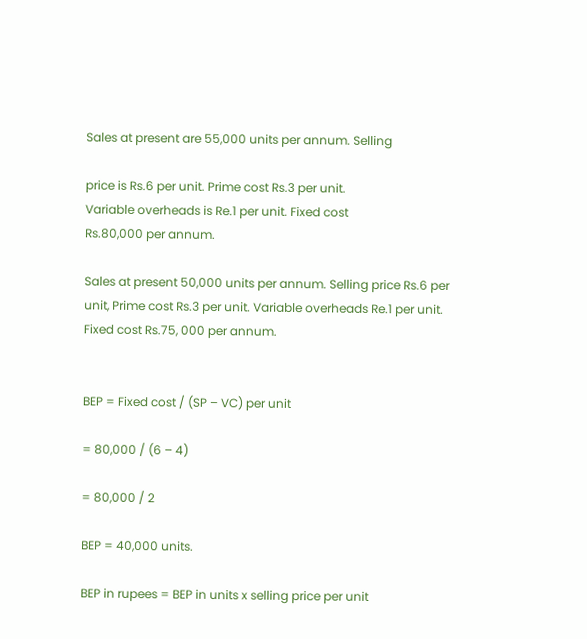Sales at present are 55,000 units per annum. Selling

price is Rs.6 per unit. Prime cost Rs.3 per unit.
Variable overheads is Re.1 per unit. Fixed cost
Rs.80,000 per annum.

Sales at present 50,000 units per annum. Selling price Rs.6 per
unit, Prime cost Rs.3 per unit. Variable overheads Re.1 per unit.
Fixed cost Rs.75, 000 per annum.


BEP = Fixed cost / (SP – VC) per unit

= 80,000 / (6 – 4)

= 80,000 / 2

BEP = 40,000 units.

BEP in rupees = BEP in units x selling price per unit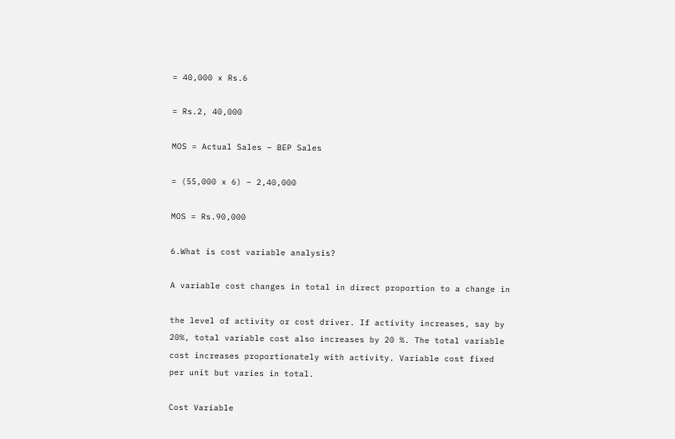= 40,000 x Rs.6

= Rs.2, 40,000

MOS = Actual Sales – BEP Sales

= (55,000 x 6) – 2,40,000

MOS = Rs.90,000

6.What is cost variable analysis?

A variable cost changes in total in direct proportion to a change in

the level of activity or cost driver. If activity increases, say by
20%, total variable cost also increases by 20 %. The total variable
cost increases proportionately with activity. Variable cost fixed
per unit but varies in total.

Cost Variable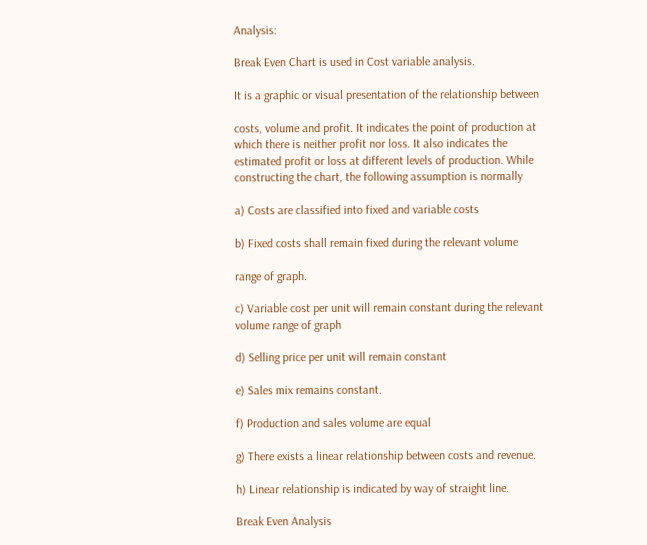Analysis:

Break Even Chart is used in Cost variable analysis.

It is a graphic or visual presentation of the relationship between

costs, volume and profit. It indicates the point of production at
which there is neither profit nor loss. It also indicates the
estimated profit or loss at different levels of production. While
constructing the chart, the following assumption is normally

a) Costs are classified into fixed and variable costs

b) Fixed costs shall remain fixed during the relevant volume

range of graph.

c) Variable cost per unit will remain constant during the relevant
volume range of graph

d) Selling price per unit will remain constant

e) Sales mix remains constant.

f) Production and sales volume are equal

g) There exists a linear relationship between costs and revenue.

h) Linear relationship is indicated by way of straight line.

Break Even Analysis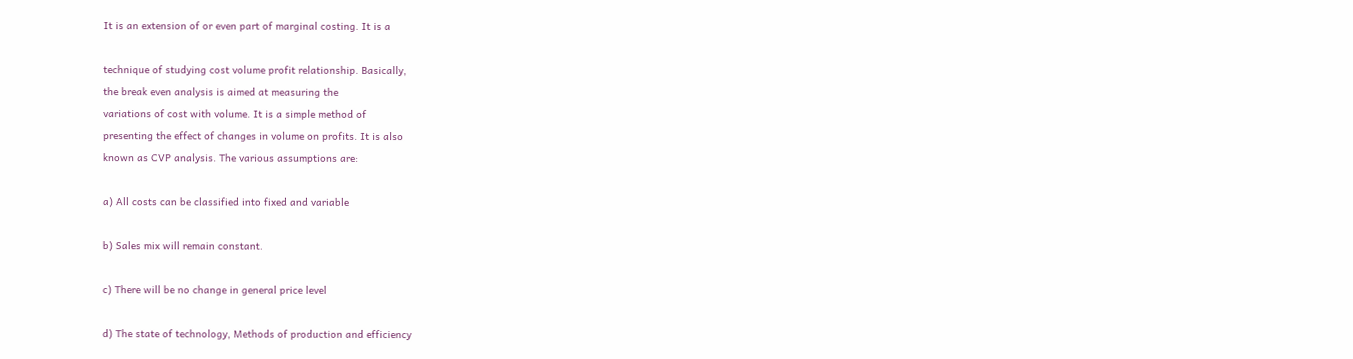It is an extension of or even part of marginal costing. It is a

technique of studying cost volume profit relationship. Basically,
the break even analysis is aimed at measuring the
variations of cost with volume. It is a simple method of
presenting the effect of changes in volume on profits. It is also
known as CVP analysis. The various assumptions are:

a) All costs can be classified into fixed and variable

b) Sales mix will remain constant.

c) There will be no change in general price level

d) The state of technology, Methods of production and efficiency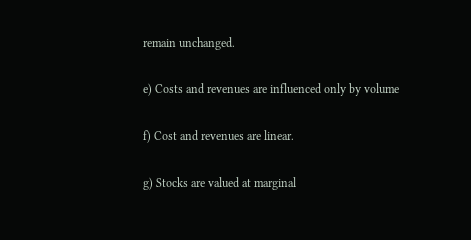remain unchanged.

e) Costs and revenues are influenced only by volume

f) Cost and revenues are linear.

g) Stocks are valued at marginal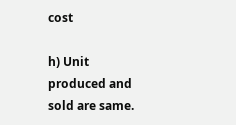cost

h) Unit produced and sold are same.